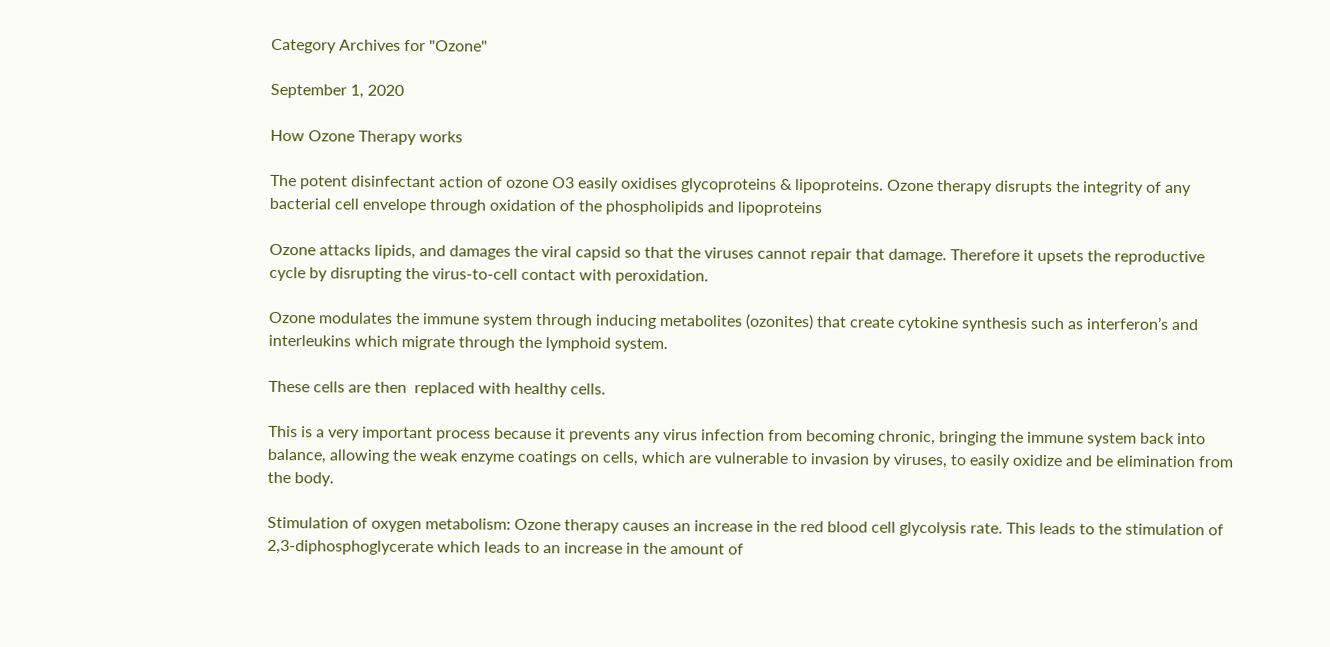Category Archives for "Ozone"

September 1, 2020

How Ozone Therapy works

The potent disinfectant action of ozone O3 easily oxidises glycoproteins & lipoproteins. Ozone therapy disrupts the integrity of any bacterial cell envelope through oxidation of the phospholipids and lipoproteins

Ozone attacks lipids, and damages the viral capsid so that the viruses cannot repair that damage. Therefore it upsets the reproductive cycle by disrupting the virus-to-cell contact with peroxidation.

Ozone modulates the immune system through inducing metabolites (ozonites) that create cytokine synthesis such as interferon’s and interleukins which migrate through the lymphoid system.

These cells are then  replaced with healthy cells.

This is a very important process because it prevents any virus infection from becoming chronic, bringing the immune system back into balance, allowing the weak enzyme coatings on cells, which are vulnerable to invasion by viruses, to easily oxidize and be elimination from the body.

Stimulation of oxygen metabolism: Ozone therapy causes an increase in the red blood cell glycolysis rate. This leads to the stimulation of 2,3-diphosphoglycerate which leads to an increase in the amount of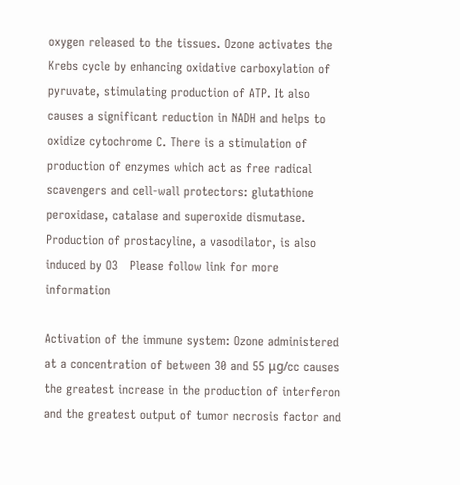oxygen released to the tissues. Ozone activates the Krebs cycle by enhancing oxidative carboxylation of pyruvate, stimulating production of ATP. It also causes a significant reduction in NADH and helps to oxidize cytochrome C. There is a stimulation of production of enzymes which act as free radical scavengers and cell-wall protectors: glutathione peroxidase, catalase and superoxide dismutase. Production of prostacyline, a vasodilator, is also induced by O3   Please follow link for more information

Activation of the immune system: Ozone administered at a concentration of between 30 and 55 μg/cc causes the greatest increase in the production of interferon and the greatest output of tumor necrosis factor and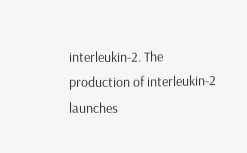interleukin-2. The production of interleukin-2 launches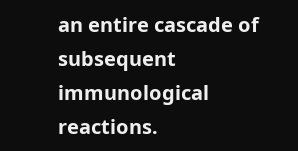an entire cascade of subsequent immunological reactions.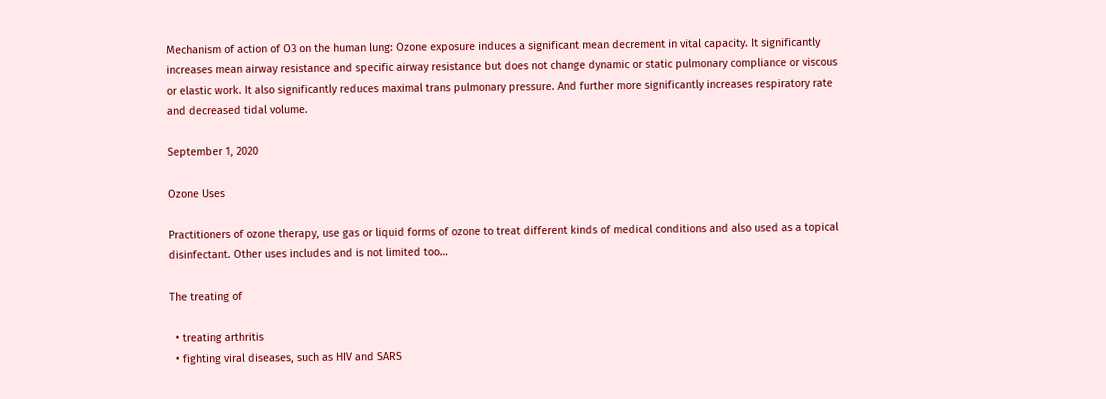Mechanism of action of O3 on the human lung: Ozone exposure induces a significant mean decrement in vital capacity. It significantly increases mean airway resistance and specific airway resistance but does not change dynamic or static pulmonary compliance or viscous or elastic work. It also significantly reduces maximal trans pulmonary pressure. And further more significantly increases respiratory rate and decreased tidal volume.

September 1, 2020

Ozone Uses

Practitioners of ozone therapy, use gas or liquid forms of ozone to treat different kinds of medical conditions and also used as a topical disinfectant. Other uses includes and is not limited too…

The treating of

  • treating arthritis
  • fighting viral diseases, such as HIV and SARS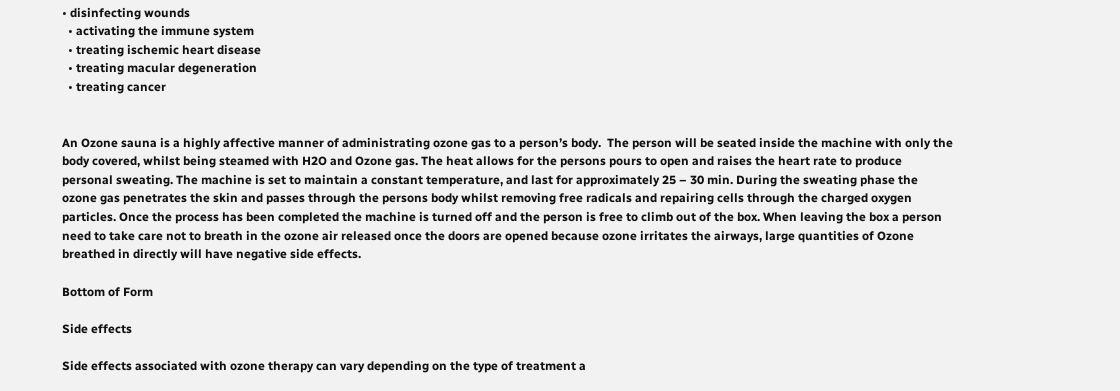• disinfecting wounds
  • activating the immune system
  • treating ischemic heart disease
  • treating macular degeneration
  • treating cancer


An Ozone sauna is a highly affective manner of administrating ozone gas to a person’s body.  The person will be seated inside the machine with only the body covered, whilst being steamed with H2O and Ozone gas. The heat allows for the persons pours to open and raises the heart rate to produce personal sweating. The machine is set to maintain a constant temperature, and last for approximately 25 – 30 min. During the sweating phase the ozone gas penetrates the skin and passes through the persons body whilst removing free radicals and repairing cells through the charged oxygen particles. Once the process has been completed the machine is turned off and the person is free to climb out of the box. When leaving the box a person need to take care not to breath in the ozone air released once the doors are opened because ozone irritates the airways, large quantities of Ozone breathed in directly will have negative side effects.

Bottom of Form

Side effects

Side effects associated with ozone therapy can vary depending on the type of treatment a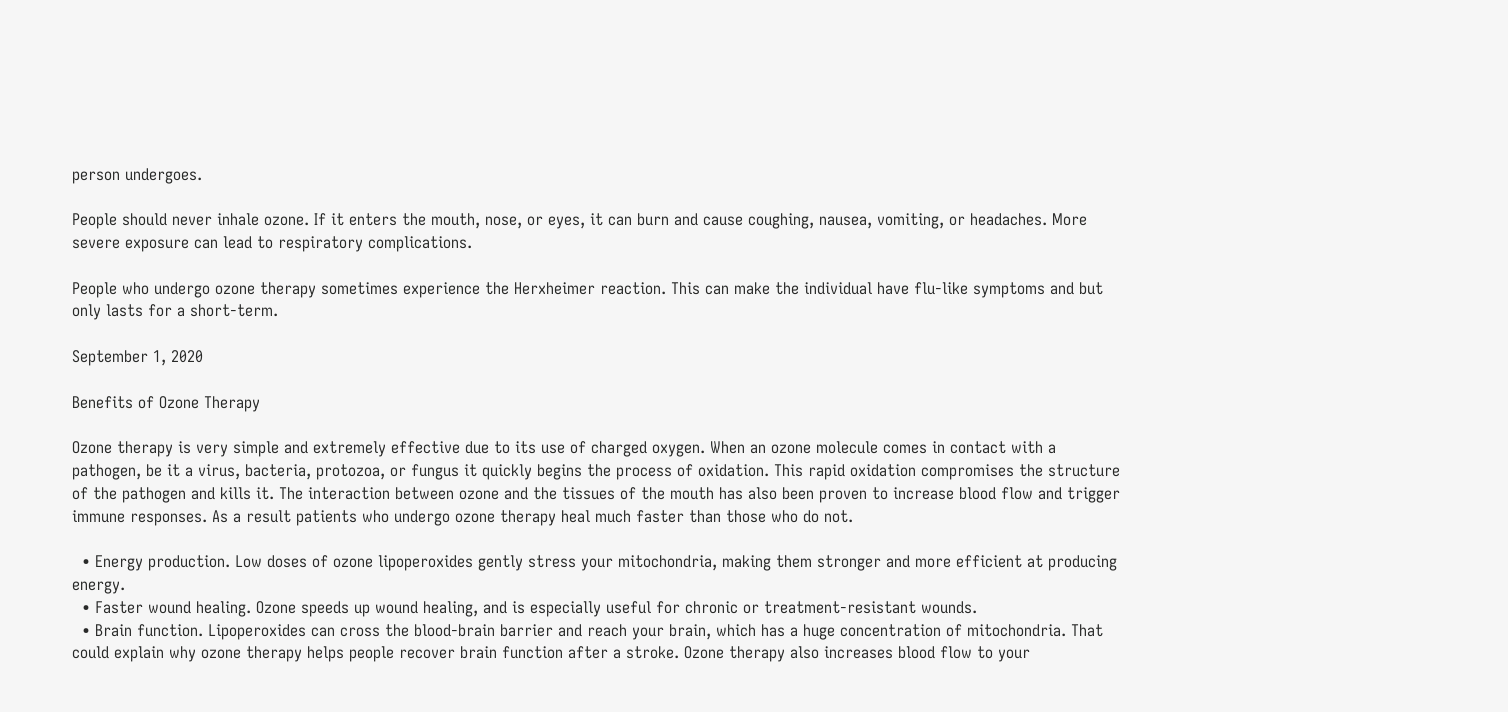person undergoes.

People should never inhale ozone. If it enters the mouth, nose, or eyes, it can burn and cause coughing, nausea, vomiting, or headaches. More severe exposure can lead to respiratory complications.

People who undergo ozone therapy sometimes experience the Herxheimer reaction. This can make the individual have flu-like symptoms and but only lasts for a short-term.

September 1, 2020

Benefits of Ozone Therapy

Ozone therapy is very simple and extremely effective due to its use of charged oxygen. When an ozone molecule comes in contact with a pathogen, be it a virus, bacteria, protozoa, or fungus it quickly begins the process of oxidation. This rapid oxidation compromises the structure of the pathogen and kills it. The interaction between ozone and the tissues of the mouth has also been proven to increase blood flow and trigger immune responses. As a result patients who undergo ozone therapy heal much faster than those who do not.

  • Energy production. Low doses of ozone lipoperoxides gently stress your mitochondria, making them stronger and more efficient at producing energy.
  • Faster wound healing. Ozone speeds up wound healing, and is especially useful for chronic or treatment-resistant wounds.
  • Brain function. Lipoperoxides can cross the blood-brain barrier and reach your brain, which has a huge concentration of mitochondria. That could explain why ozone therapy helps people recover brain function after a stroke. Ozone therapy also increases blood flow to your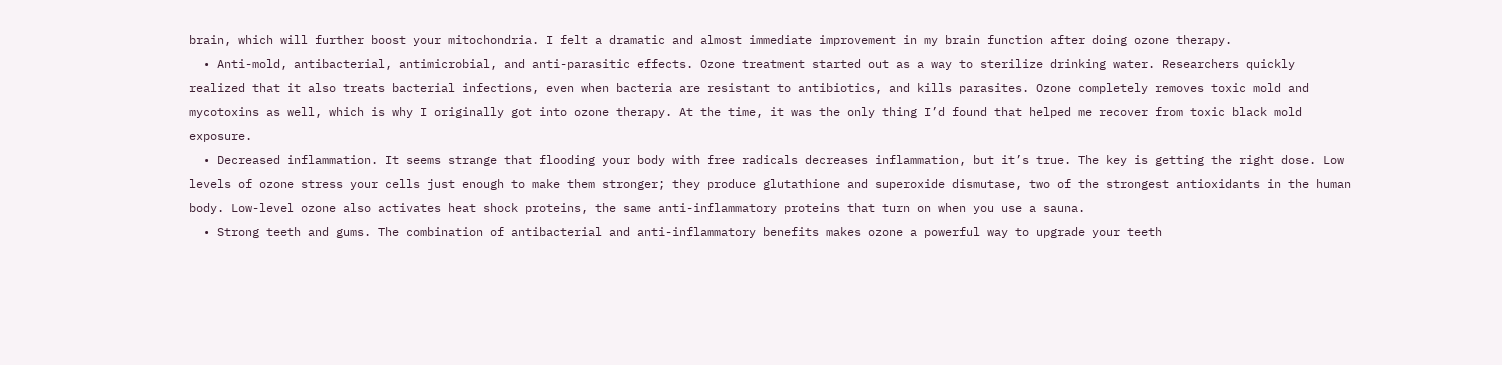brain, which will further boost your mitochondria. I felt a dramatic and almost immediate improvement in my brain function after doing ozone therapy.
  • Anti-mold, antibacterial, antimicrobial, and anti-parasitic effects. Ozone treatment started out as a way to sterilize drinking water. Researchers quickly realized that it also treats bacterial infections, even when bacteria are resistant to antibiotics, and kills parasites. Ozone completely removes toxic mold and mycotoxins as well, which is why I originally got into ozone therapy. At the time, it was the only thing I’d found that helped me recover from toxic black mold exposure.
  • Decreased inflammation. It seems strange that flooding your body with free radicals decreases inflammation, but it’s true. The key is getting the right dose. Low levels of ozone stress your cells just enough to make them stronger; they produce glutathione and superoxide dismutase, two of the strongest antioxidants in the human body. Low-level ozone also activates heat shock proteins, the same anti-inflammatory proteins that turn on when you use a sauna.
  • Strong teeth and gums. The combination of antibacterial and anti-inflammatory benefits makes ozone a powerful way to upgrade your teeth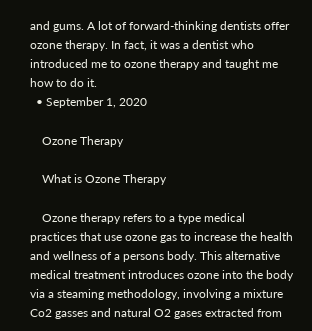and gums. A lot of forward-thinking dentists offer ozone therapy. In fact, it was a dentist who introduced me to ozone therapy and taught me how to do it.
  • September 1, 2020

    Ozone Therapy

    What is Ozone Therapy

    Ozone therapy refers to a type medical practices that use ozone gas to increase the health and wellness of a persons body. This alternative medical treatment introduces ozone into the body via a steaming methodology, involving a mixture Co2 gasses and natural O2 gases extracted from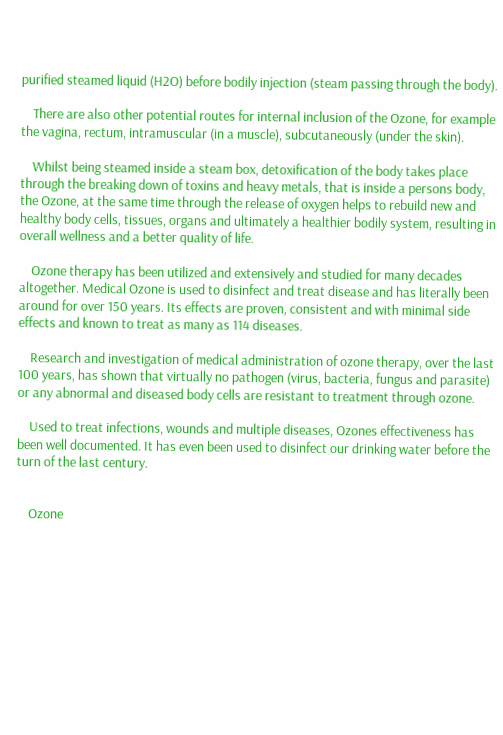purified steamed liquid (H2O) before bodily injection (steam passing through the body).

    There are also other potential routes for internal inclusion of the Ozone, for example the vagina, rectum, intramuscular (in a muscle), subcutaneously (under the skin).

    Whilst being steamed inside a steam box, detoxification of the body takes place through the breaking down of toxins and heavy metals, that is inside a persons body, the Ozone, at the same time through the release of oxygen helps to rebuild new and healthy body cells, tissues, organs and ultimately a healthier bodily system, resulting in overall wellness and a better quality of life.

    Ozone therapy has been utilized and extensively and studied for many decades altogether. Medical Ozone is used to disinfect and treat disease and has literally been around for over 150 years. Its effects are proven, consistent and with minimal side effects and known to treat as many as 114 diseases.

    Research and investigation of medical administration of ozone therapy, over the last 100 years, has shown that virtually no pathogen (virus, bacteria, fungus and parasite) or any abnormal and diseased body cells are resistant to treatment through ozone.

    Used to treat infections, wounds and multiple diseases, Ozones effectiveness has been well documented. It has even been used to disinfect our drinking water before the turn of the last century.


    Ozone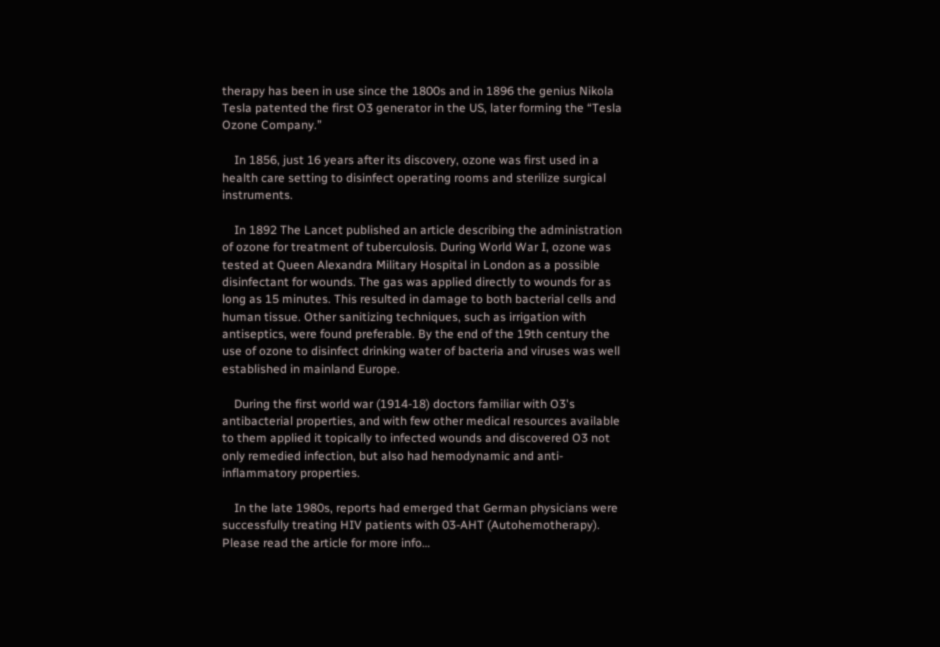therapy has been in use since the 1800s and in 1896 the genius Nikola Tesla patented the first O3 generator in the US, later forming the “Tesla Ozone Company.”

    In 1856, just 16 years after its discovery, ozone was first used in a health care setting to disinfect operating rooms and sterilize surgical instruments.

    In 1892 The Lancet published an article describing the administration of ozone for treatment of tuberculosis. During World War I, ozone was tested at Queen Alexandra Military Hospital in London as a possible disinfectant for wounds. The gas was applied directly to wounds for as long as 15 minutes. This resulted in damage to both bacterial cells and human tissue. Other sanitizing techniques, such as irrigation with antiseptics, were found preferable. By the end of the 19th century the use of ozone to disinfect drinking water of bacteria and viruses was well established in mainland Europe.

    During the first world war (1914-18) doctors familiar with O3's antibacterial properties, and with few other medical resources available to them applied it topically to infected wounds and discovered O3 not only remedied infection, but also had hemodynamic and anti-inflammatory properties.

    In the late 1980s, reports had emerged that German physicians were successfully treating HIV patients with 03-AHT (Autohemotherapy).             Please read the article for more info…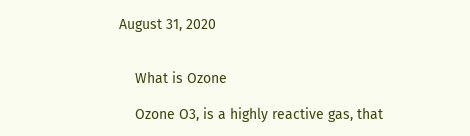August 31, 2020


    What is Ozone

    Ozone O3, is a highly reactive gas, that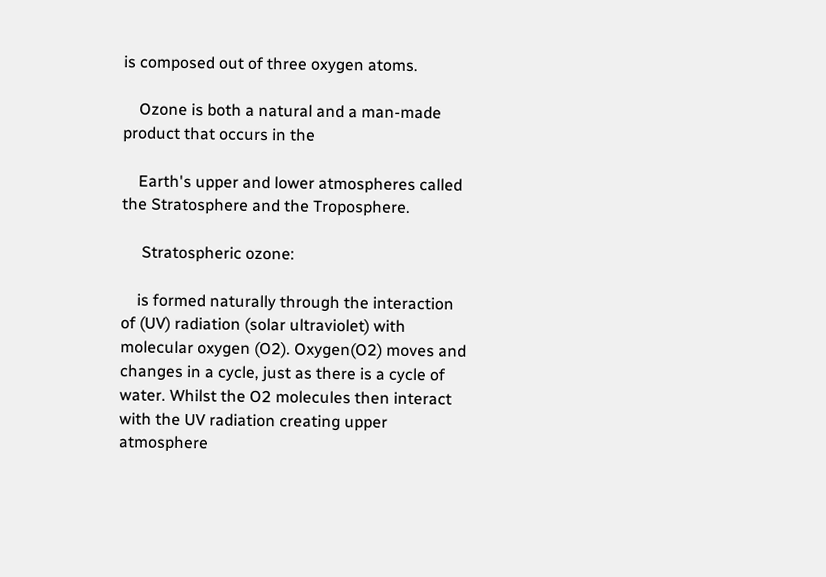is composed out of three oxygen atoms.

    Ozone is both a natural and a man-made product that occurs in the

    Earth's upper and lower atmospheres called the Stratosphere and the Troposphere.

     Stratospheric ozone:

    is formed naturally through the interaction of (UV) radiation (solar ultraviolet) with molecular oxygen (O2). Oxygen(O2) moves and changes in a cycle, just as there is a cycle of water. Whilst the O2 molecules then interact with the UV radiation creating upper atmosphere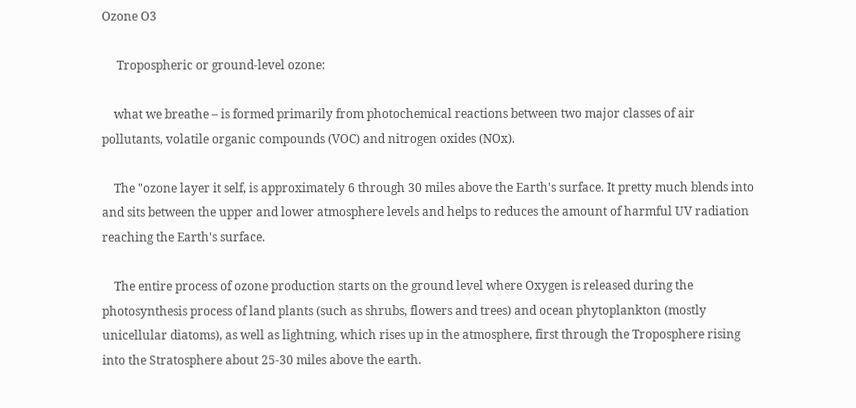Ozone O3

     Tropospheric or ground-level ozone:

    what we breathe – is formed primarily from photochemical reactions between two major classes of air pollutants, volatile organic compounds (VOC) and nitrogen oxides (NOx).

    The "ozone layer it self, is approximately 6 through 30 miles above the Earth's surface. It pretty much blends into and sits between the upper and lower atmosphere levels and helps to reduces the amount of harmful UV radiation reaching the Earth's surface.

    The entire process of ozone production starts on the ground level where Oxygen is released during the photosynthesis process of land plants (such as shrubs, flowers and trees) and ocean phytoplankton (mostly unicellular diatoms), as well as lightning, which rises up in the atmosphere, first through the Troposphere rising into the Stratosphere about 25-30 miles above the earth.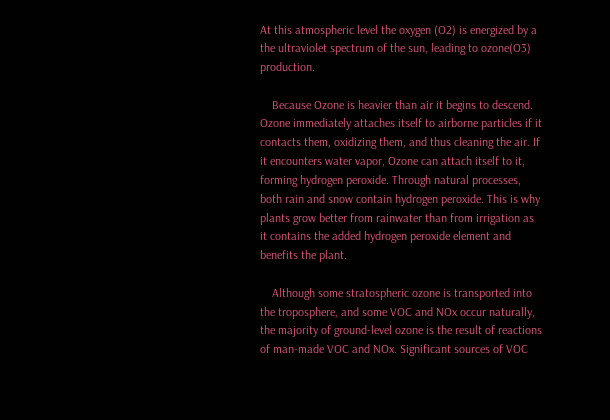At this atmospheric level the oxygen (O2) is energized by a the ultraviolet spectrum of the sun, leading to ozone(O3) production.

    Because Ozone is heavier than air it begins to descend. Ozone immediately attaches itself to airborne particles if it contacts them, oxidizing them, and thus cleaning the air. If it encounters water vapor, Ozone can attach itself to it, forming hydrogen peroxide. Through natural processes, both rain and snow contain hydrogen peroxide. This is why plants grow better from rainwater than from irrigation as it contains the added hydrogen peroxide element and benefits the plant.

    Although some stratospheric ozone is transported into the troposphere, and some VOC and NOx occur naturally, the majority of ground-level ozone is the result of reactions of man-made VOC and NOx. Significant sources of VOC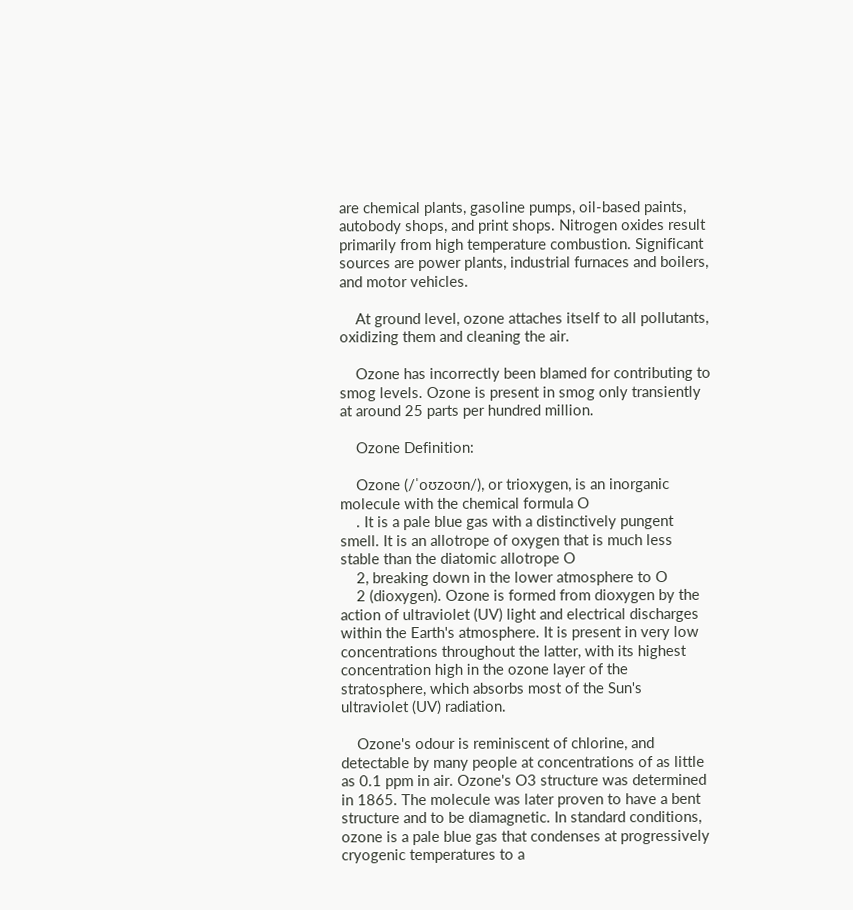are chemical plants, gasoline pumps, oil-based paints, autobody shops, and print shops. Nitrogen oxides result primarily from high temperature combustion. Significant sources are power plants, industrial furnaces and boilers, and motor vehicles.

    At ground level, ozone attaches itself to all pollutants, oxidizing them and cleaning the air.

    Ozone has incorrectly been blamed for contributing to smog levels. Ozone is present in smog only transiently at around 25 parts per hundred million.

    Ozone Definition:

    Ozone (/ˈoʊzoʊn/), or trioxygen, is an inorganic molecule with the chemical formula O
    . It is a pale blue gas with a distinctively pungent smell. It is an allotrope of oxygen that is much less stable than the diatomic allotrope O
    2, breaking down in the lower atmosphere to O
    2 (dioxygen). Ozone is formed from dioxygen by the action of ultraviolet (UV) light and electrical discharges within the Earth's atmosphere. It is present in very low concentrations throughout the latter, with its highest concentration high in the ozone layer of the stratosphere, which absorbs most of the Sun's ultraviolet (UV) radiation.

    Ozone's odour is reminiscent of chlorine, and detectable by many people at concentrations of as little as 0.1 ppm in air. Ozone's O3 structure was determined in 1865. The molecule was later proven to have a bent structure and to be diamagnetic. In standard conditions, ozone is a pale blue gas that condenses at progressively cryogenic temperatures to a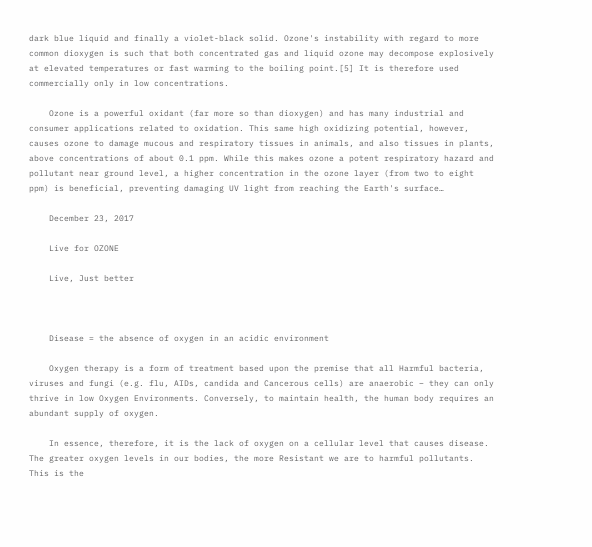dark blue liquid and finally a violet-black solid. Ozone's instability with regard to more common dioxygen is such that both concentrated gas and liquid ozone may decompose explosively at elevated temperatures or fast warming to the boiling point.[5] It is therefore used commercially only in low concentrations.

    Ozone is a powerful oxidant (far more so than dioxygen) and has many industrial and consumer applications related to oxidation. This same high oxidizing potential, however, causes ozone to damage mucous and respiratory tissues in animals, and also tissues in plants, above concentrations of about 0.1 ppm. While this makes ozone a potent respiratory hazard and pollutant near ground level, a higher concentration in the ozone layer (from two to eight ppm) is beneficial, preventing damaging UV light from reaching the Earth's surface…

    December 23, 2017

    Live for OZONE

    Live, Just better



    Disease = the absence of oxygen in an acidic environment

    Oxygen therapy is a form of treatment based upon the premise that all Harmful bacteria, viruses and fungi (e.g. flu, AIDs, candida and Cancerous cells) are anaerobic – they can only thrive in low Oxygen Environments. Conversely, to maintain health, the human body requires an abundant supply of oxygen.

    In essence, therefore, it is the lack of oxygen on a cellular level that causes disease. The greater oxygen levels in our bodies, the more Resistant we are to harmful pollutants. This is the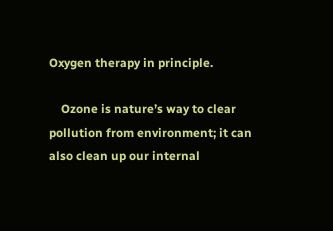Oxygen therapy in principle.

    Ozone is nature’s way to clear pollution from environment; it can also clean up our internal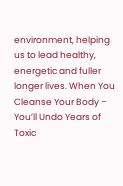environment, helping us to lead healthy, energetic and fuller longer lives. When You Cleanse Your Body – You’ll Undo Years of Toxic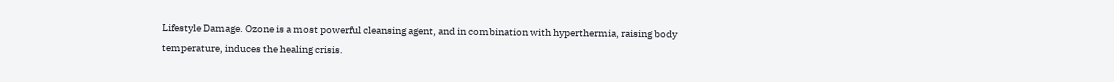Lifestyle Damage. Ozone is a most powerful cleansing agent, and in combination with hyperthermia, raising body temperature, induces the healing crisis.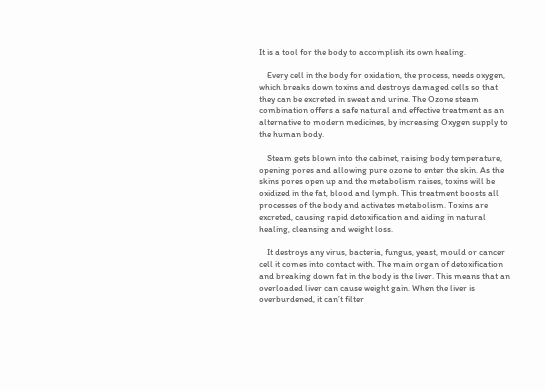It is a tool for the body to accomplish its own healing.

    Every cell in the body for oxidation, the process, needs oxygen, which breaks down toxins and destroys damaged cells so that they can be excreted in sweat and urine. The Ozone steam combination offers a safe natural and effective treatment as an alternative to modern medicines, by increasing Oxygen supply to the human body.

    Steam gets blown into the cabinet, raising body temperature, opening pores and allowing pure ozone to enter the skin. As the skins pores open up and the metabolism raises, toxins will be oxidized in the fat, blood and lymph. This treatment boosts all processes of the body and activates metabolism. Toxins are excreted, causing rapid detoxification and aiding in natural healing, cleansing and weight loss.

    It destroys any virus, bacteria, fungus, yeast, mould or cancer cell it comes into contact with. The main organ of detoxification and breaking down fat in the body is the liver. This means that an overloaded liver can cause weight gain. When the liver is overburdened, it can’t filter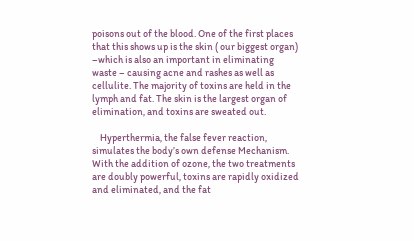poisons out of the blood. One of the first places that this shows up is the skin ( our biggest organ) –which is also an important in eliminating waste – causing acne and rashes as well as cellulite. The majority of toxins are held in the lymph and fat. The skin is the largest organ of elimination, and toxins are sweated out.

    Hyperthermia, the false fever reaction, simulates the body’s own defense Mechanism. With the addition of ozone, the two treatments are doubly powerful, toxins are rapidly oxidized and eliminated, and the fat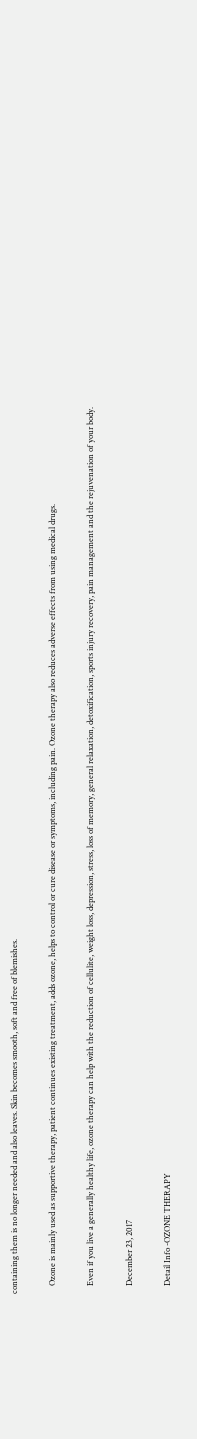containing them is no longer needed and also leaves. Skin becomes smooth, soft and free of blemishes.

    Ozone is mainly used as supportive therapy, patient continues existing treatment, adds ozone, helps to control or cure disease or symptoms, including pain. Ozone therapy also reduces adverse effects from using medical drugs.

    Even if you live a generally healthy life, ozone therapy can help with the reduction of cellulite, weight loss, depression, stress, loss of memory, general relaxation, detoxification, sports injury recovery, pain management and the rejuvenation of your body.

    December 23, 2017

    Detail Info -OZONE THERAPY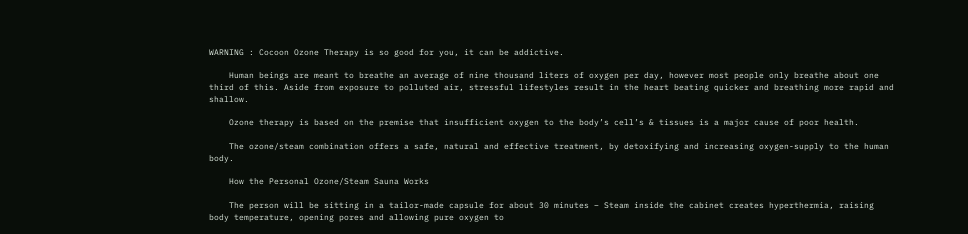WARNING : Cocoon Ozone Therapy is so good for you, it can be addictive.

    Human beings are meant to breathe an average of nine thousand liters of oxygen per day, however most people only breathe about one third of this. Aside from exposure to polluted air, stressful lifestyles result in the heart beating quicker and breathing more rapid and shallow.

    Ozone therapy is based on the premise that insufficient oxygen to the body’s cell’s & tissues is a major cause of poor health.

    The ozone/steam combination offers a safe, natural and effective treatment, by detoxifying and increasing oxygen-supply to the human body.

    How the Personal Ozone/Steam Sauna Works

    The person will be sitting in a tailor-made capsule for about 30 minutes – Steam inside the cabinet creates hyperthermia, raising body temperature, opening pores and allowing pure oxygen to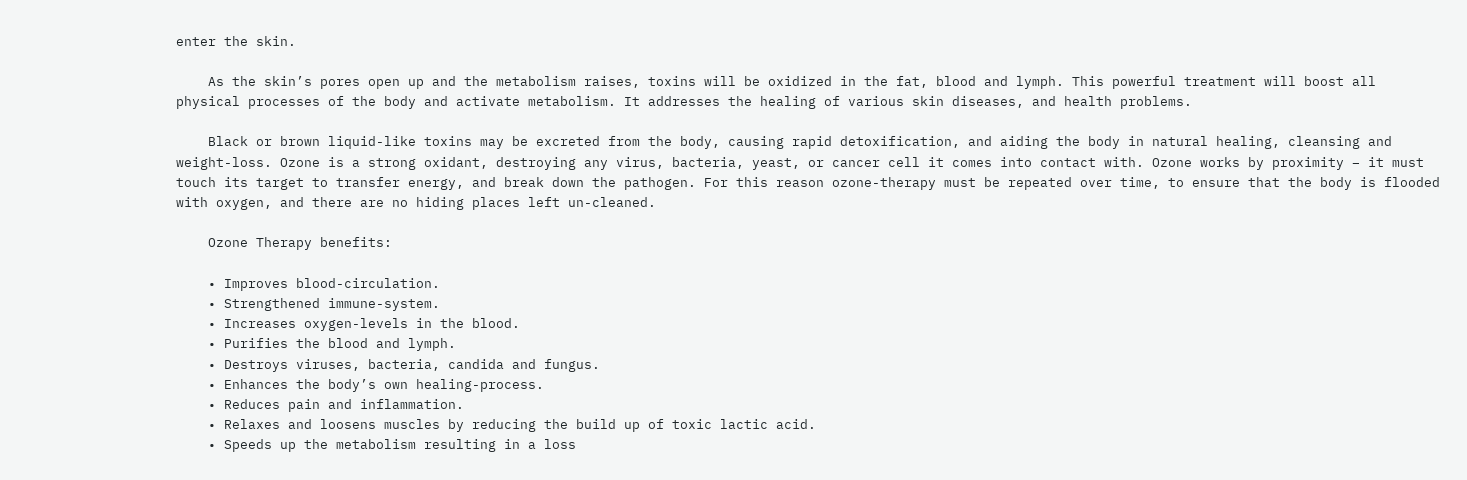enter the skin.

    As the skin’s pores open up and the metabolism raises, toxins will be oxidized in the fat, blood and lymph. This powerful treatment will boost all physical processes of the body and activate metabolism. It addresses the healing of various skin diseases, and health problems.

    Black or brown liquid-like toxins may be excreted from the body, causing rapid detoxification, and aiding the body in natural healing, cleansing and weight-loss. Ozone is a strong oxidant, destroying any virus, bacteria, yeast, or cancer cell it comes into contact with. Ozone works by proximity – it must touch its target to transfer energy, and break down the pathogen. For this reason ozone-therapy must be repeated over time, to ensure that the body is flooded with oxygen, and there are no hiding places left un-cleaned.

    Ozone Therapy benefits:

    • Improves blood-circulation.
    • Strengthened immune-system.
    • Increases oxygen-levels in the blood.
    • Purifies the blood and lymph.
    • Destroys viruses, bacteria, candida and fungus.
    • Enhances the body’s own healing-process.
    • Reduces pain and inflammation.
    • Relaxes and loosens muscles by reducing the build up of toxic lactic acid.
    • Speeds up the metabolism resulting in a loss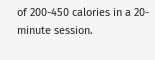of 200-450 calories in a 20-minute session.